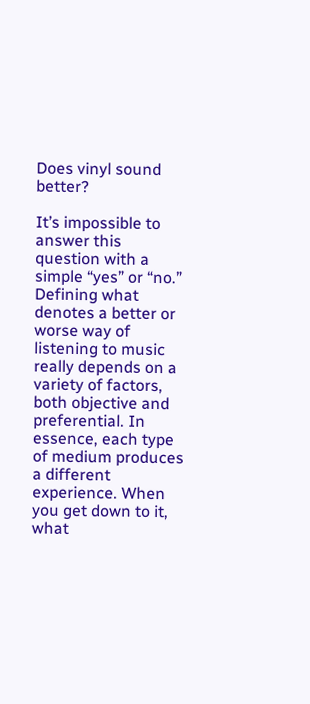Does vinyl sound better?

It’s impossible to answer this question with a simple “yes” or “no.” Defining what denotes a better or worse way of listening to music really depends on a variety of factors, both objective and preferential. In essence, each type of medium produces a different experience. When you get down to it, what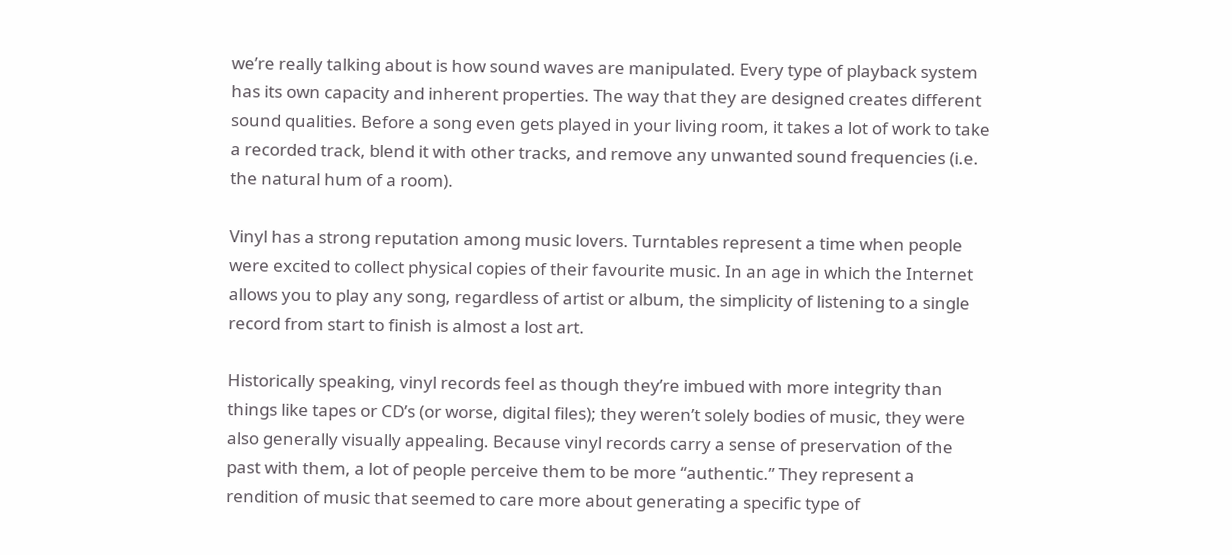we’re really talking about is how sound waves are manipulated. Every type of playback system has its own capacity and inherent properties. The way that they are designed creates different sound qualities. Before a song even gets played in your living room, it takes a lot of work to take a recorded track, blend it with other tracks, and remove any unwanted sound frequencies (i.e. the natural hum of a room).

Vinyl has a strong reputation among music lovers. Turntables represent a time when people were excited to collect physical copies of their favourite music. In an age in which the Internet allows you to play any song, regardless of artist or album, the simplicity of listening to a single record from start to finish is almost a lost art.

Historically speaking, vinyl records feel as though they’re imbued with more integrity than things like tapes or CD’s (or worse, digital files); they weren’t solely bodies of music, they were also generally visually appealing. Because vinyl records carry a sense of preservation of the past with them, a lot of people perceive them to be more “authentic.” They represent a rendition of music that seemed to care more about generating a specific type of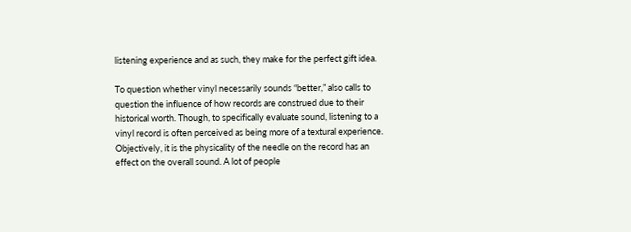listening experience and as such, they make for the perfect gift idea.

To question whether vinyl necessarily sounds “better,” also calls to question the influence of how records are construed due to their historical worth. Though, to specifically evaluate sound, listening to a vinyl record is often perceived as being more of a textural experience. Objectively, it is the physicality of the needle on the record has an effect on the overall sound. A lot of people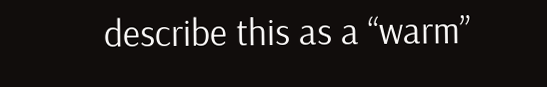describe this as a “warm”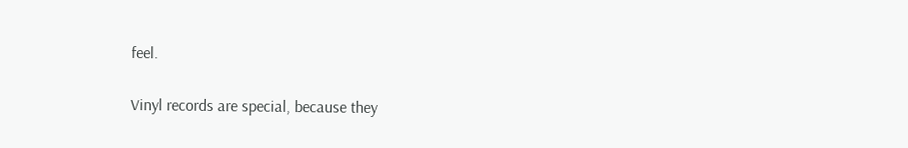feel.

Vinyl records are special, because they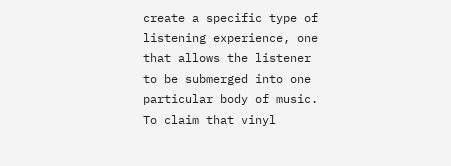create a specific type of listening experience, one that allows the listener to be submerged into one particular body of music. To claim that vinyl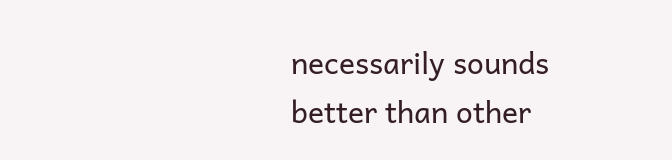necessarily sounds better than other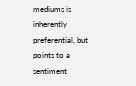mediums is inherently preferential, but points to a sentiment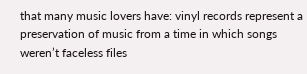that many music lovers have: vinyl records represent a preservation of music from a time in which songs weren’t faceless files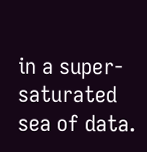in a super-saturated sea of data.